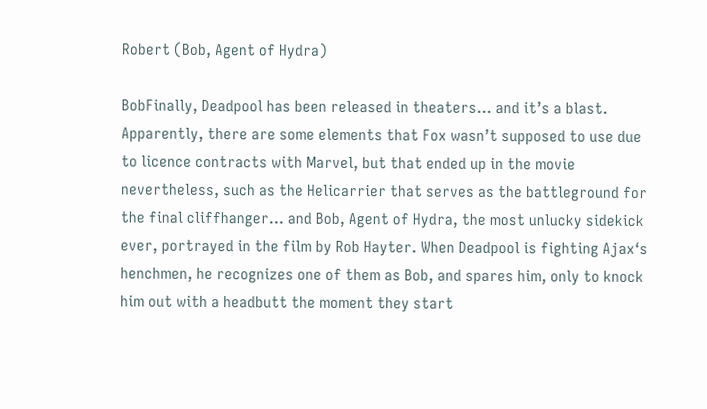Robert (Bob, Agent of Hydra)

BobFinally, Deadpool has been released in theaters… and it’s a blast. Apparently, there are some elements that Fox wasn’t supposed to use due to licence contracts with Marvel, but that ended up in the movie nevertheless, such as the Helicarrier that serves as the battleground for the final cliffhanger… and Bob, Agent of Hydra, the most unlucky sidekick ever, portrayed in the film by Rob Hayter. When Deadpool is fighting Ajax‘s henchmen, he recognizes one of them as Bob, and spares him, only to knock him out with a headbutt the moment they start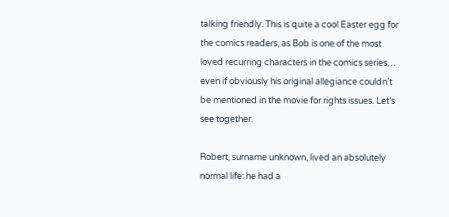talking friendly. This is quite a cool Easter egg for the comics readers, as Bob is one of the most loved recurring characters in the comics series… even if obviously his original allegiance couldn’t be mentioned in the movie for rights issues. Let’s see together.

Robert, surname unknown, lived an absolutely normal life: he had a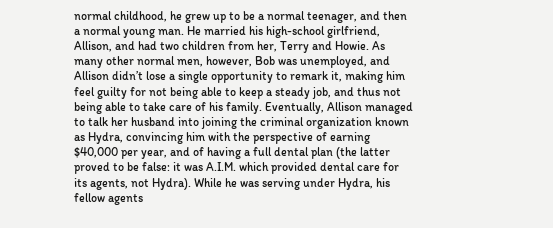normal childhood, he grew up to be a normal teenager, and then a normal young man. He married his high-school girlfriend, Allison, and had two children from her, Terry and Howie. As many other normal men, however, Bob was unemployed, and Allison didn’t lose a single opportunity to remark it, making him feel guilty for not being able to keep a steady job, and thus not being able to take care of his family. Eventually, Allison managed to talk her husband into joining the criminal organization known as Hydra, convincing him with the perspective of earning $40,000 per year, and of having a full dental plan (the latter proved to be false: it was A.I.M. which provided dental care for its agents, not Hydra). While he was serving under Hydra, his fellow agents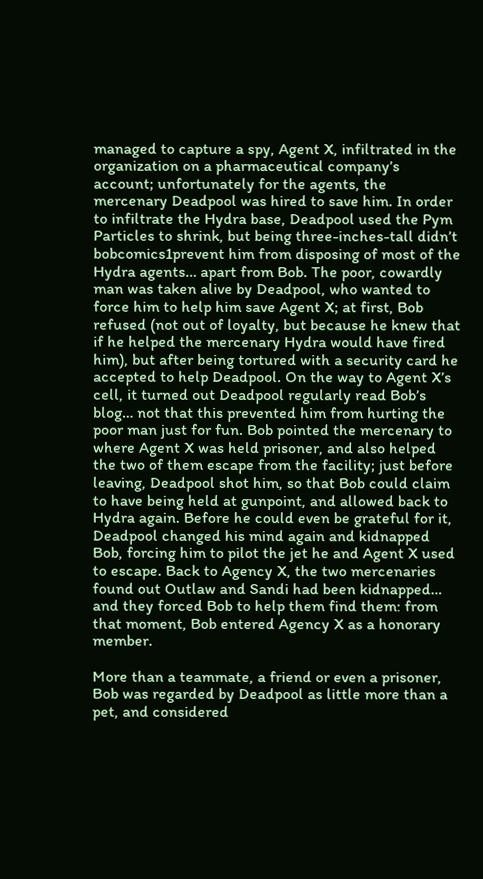managed to capture a spy, Agent X, infiltrated in the organization on a pharmaceutical company’s account; unfortunately for the agents, the mercenary Deadpool was hired to save him. In order to infiltrate the Hydra base, Deadpool used the Pym Particles to shrink, but being three-inches-tall didn’t bobcomics1prevent him from disposing of most of the Hydra agents… apart from Bob. The poor, cowardly man was taken alive by Deadpool, who wanted to force him to help him save Agent X; at first, Bob refused (not out of loyalty, but because he knew that if he helped the mercenary Hydra would have fired him), but after being tortured with a security card he accepted to help Deadpool. On the way to Agent X’s cell, it turned out Deadpool regularly read Bob’s blog… not that this prevented him from hurting the poor man just for fun. Bob pointed the mercenary to where Agent X was held prisoner, and also helped the two of them escape from the facility; just before leaving, Deadpool shot him, so that Bob could claim to have being held at gunpoint, and allowed back to Hydra again. Before he could even be grateful for it, Deadpool changed his mind again and kidnapped Bob, forcing him to pilot the jet he and Agent X used to escape. Back to Agency X, the two mercenaries found out Outlaw and Sandi had been kidnapped… and they forced Bob to help them find them: from that moment, Bob entered Agency X as a honorary member.

More than a teammate, a friend or even a prisoner, Bob was regarded by Deadpool as little more than a pet, and considered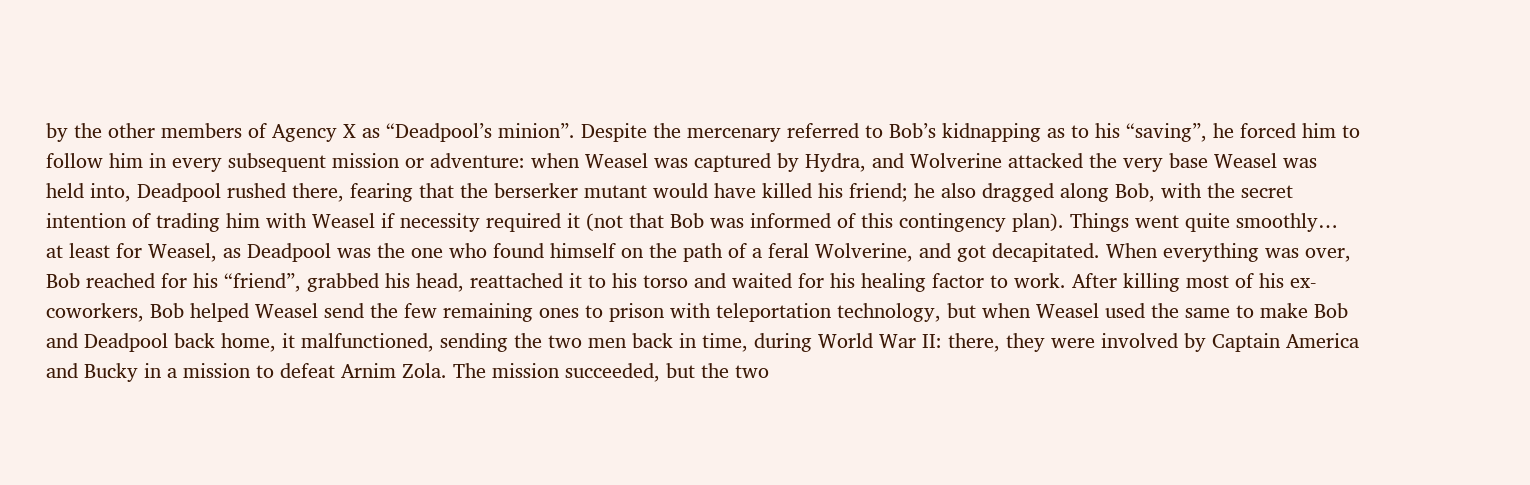by the other members of Agency X as “Deadpool’s minion”. Despite the mercenary referred to Bob’s kidnapping as to his “saving”, he forced him to follow him in every subsequent mission or adventure: when Weasel was captured by Hydra, and Wolverine attacked the very base Weasel was held into, Deadpool rushed there, fearing that the berserker mutant would have killed his friend; he also dragged along Bob, with the secret intention of trading him with Weasel if necessity required it (not that Bob was informed of this contingency plan). Things went quite smoothly… at least for Weasel, as Deadpool was the one who found himself on the path of a feral Wolverine, and got decapitated. When everything was over, Bob reached for his “friend”, grabbed his head, reattached it to his torso and waited for his healing factor to work. After killing most of his ex-coworkers, Bob helped Weasel send the few remaining ones to prison with teleportation technology, but when Weasel used the same to make Bob and Deadpool back home, it malfunctioned, sending the two men back in time, during World War II: there, they were involved by Captain America and Bucky in a mission to defeat Arnim Zola. The mission succeeded, but the two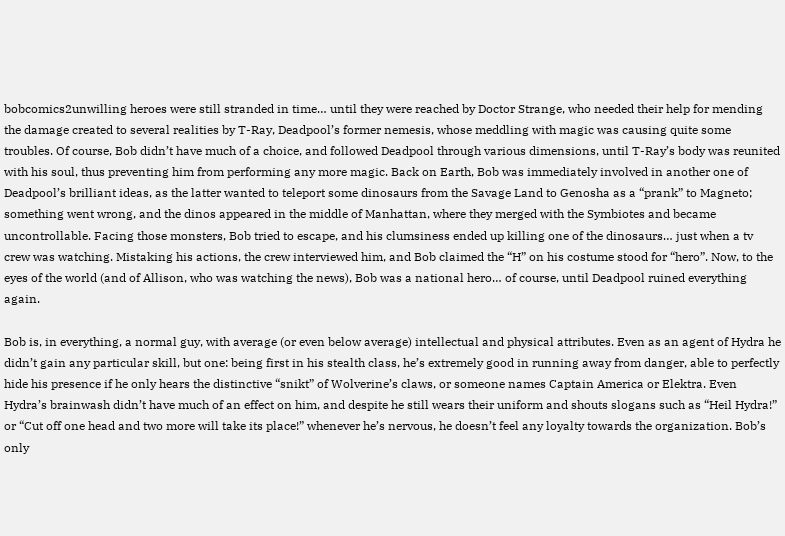bobcomics2unwilling heroes were still stranded in time… until they were reached by Doctor Strange, who needed their help for mending the damage created to several realities by T-Ray, Deadpool’s former nemesis, whose meddling with magic was causing quite some troubles. Of course, Bob didn’t have much of a choice, and followed Deadpool through various dimensions, until T-Ray’s body was reunited with his soul, thus preventing him from performing any more magic. Back on Earth, Bob was immediately involved in another one of Deadpool’s brilliant ideas, as the latter wanted to teleport some dinosaurs from the Savage Land to Genosha as a “prank” to Magneto; something went wrong, and the dinos appeared in the middle of Manhattan, where they merged with the Symbiotes and became uncontrollable. Facing those monsters, Bob tried to escape, and his clumsiness ended up killing one of the dinosaurs… just when a tv crew was watching. Mistaking his actions, the crew interviewed him, and Bob claimed the “H” on his costume stood for “hero”. Now, to the eyes of the world (and of Allison, who was watching the news), Bob was a national hero… of course, until Deadpool ruined everything again.

Bob is, in everything, a normal guy, with average (or even below average) intellectual and physical attributes. Even as an agent of Hydra he didn’t gain any particular skill, but one: being first in his stealth class, he’s extremely good in running away from danger, able to perfectly hide his presence if he only hears the distinctive “snikt” of Wolverine’s claws, or someone names Captain America or Elektra. Even Hydra’s brainwash didn’t have much of an effect on him, and despite he still wears their uniform and shouts slogans such as “Heil Hydra!” or “Cut off one head and two more will take its place!” whenever he’s nervous, he doesn’t feel any loyalty towards the organization. Bob’s only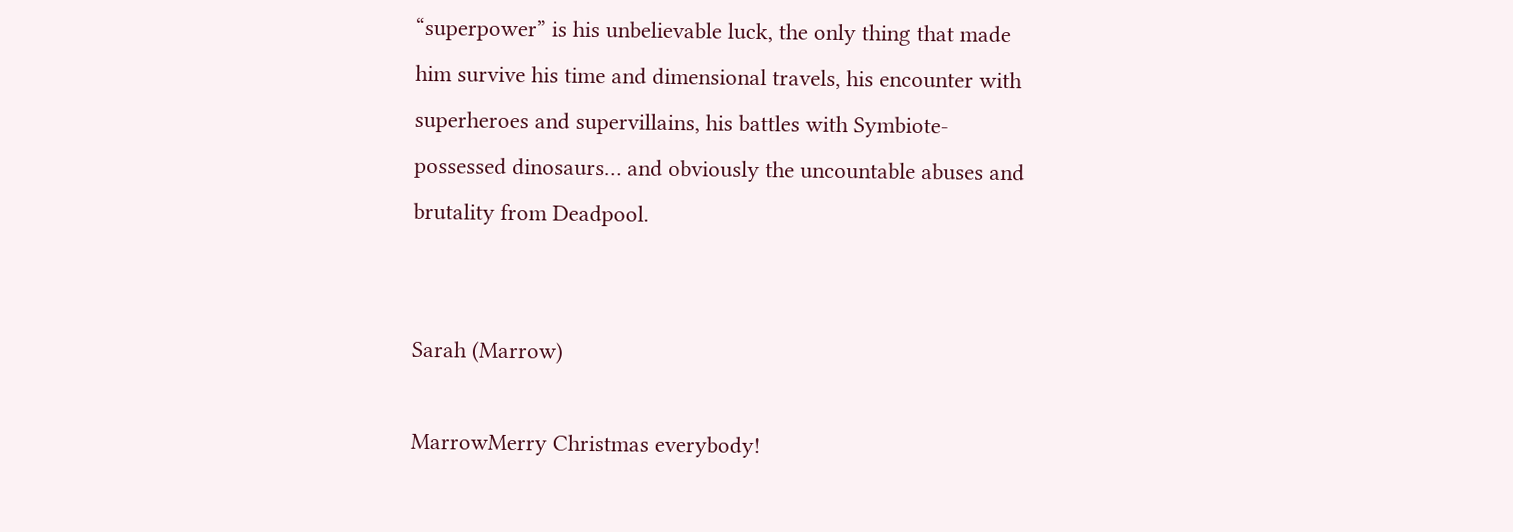“superpower” is his unbelievable luck, the only thing that made him survive his time and dimensional travels, his encounter with superheroes and supervillains, his battles with Symbiote-possessed dinosaurs… and obviously the uncountable abuses and brutality from Deadpool.


Sarah (Marrow)

MarrowMerry Christmas everybody!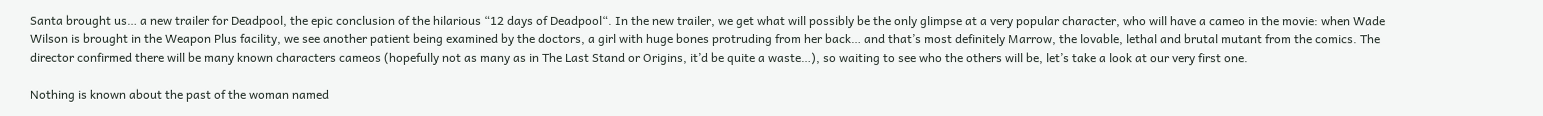Santa brought us… a new trailer for Deadpool, the epic conclusion of the hilarious “12 days of Deadpool“. In the new trailer, we get what will possibly be the only glimpse at a very popular character, who will have a cameo in the movie: when Wade Wilson is brought in the Weapon Plus facility, we see another patient being examined by the doctors, a girl with huge bones protruding from her back… and that’s most definitely Marrow, the lovable, lethal and brutal mutant from the comics. The director confirmed there will be many known characters cameos (hopefully not as many as in The Last Stand or Origins, it’d be quite a waste…), so waiting to see who the others will be, let’s take a look at our very first one.

Nothing is known about the past of the woman named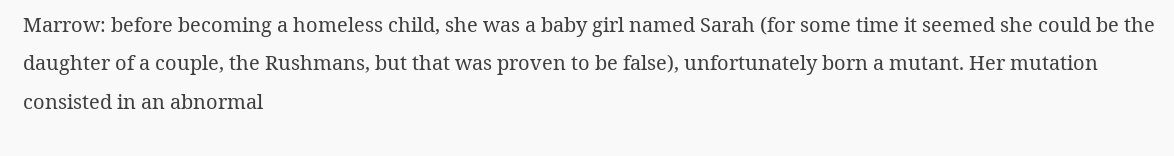Marrow: before becoming a homeless child, she was a baby girl named Sarah (for some time it seemed she could be the daughter of a couple, the Rushmans, but that was proven to be false), unfortunately born a mutant. Her mutation consisted in an abnormal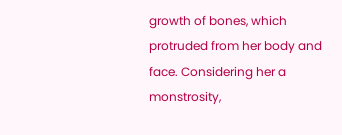growth of bones, which protruded from her body and face. Considering her a monstrosity,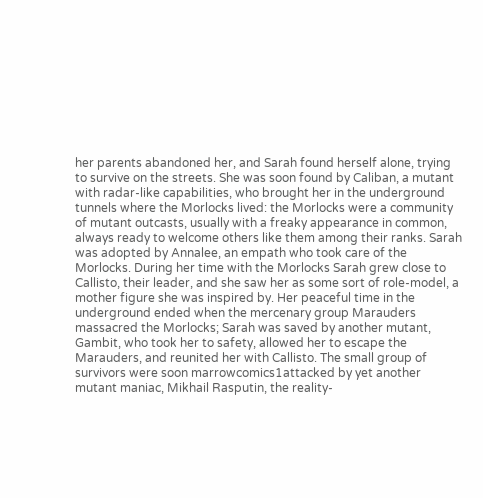her parents abandoned her, and Sarah found herself alone, trying to survive on the streets. She was soon found by Caliban, a mutant with radar-like capabilities, who brought her in the underground tunnels where the Morlocks lived: the Morlocks were a community of mutant outcasts, usually with a freaky appearance in common, always ready to welcome others like them among their ranks. Sarah was adopted by Annalee, an empath who took care of the Morlocks. During her time with the Morlocks Sarah grew close to Callisto, their leader, and she saw her as some sort of role-model, a mother figure she was inspired by. Her peaceful time in the underground ended when the mercenary group Marauders massacred the Morlocks; Sarah was saved by another mutant, Gambit, who took her to safety, allowed her to escape the Marauders, and reunited her with Callisto. The small group of survivors were soon marrowcomics1attacked by yet another mutant maniac, Mikhail Rasputin, the reality-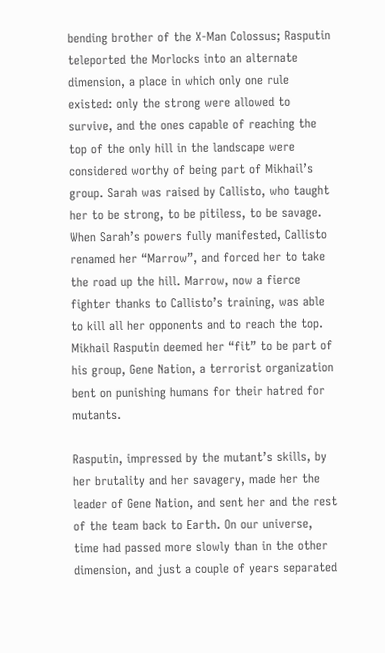bending brother of the X-Man Colossus; Rasputin teleported the Morlocks into an alternate dimension, a place in which only one rule existed: only the strong were allowed to survive, and the ones capable of reaching the top of the only hill in the landscape were considered worthy of being part of Mikhail’s group. Sarah was raised by Callisto, who taught her to be strong, to be pitiless, to be savage. When Sarah’s powers fully manifested, Callisto renamed her “Marrow”, and forced her to take the road up the hill. Marrow, now a fierce fighter thanks to Callisto’s training, was able to kill all her opponents and to reach the top. Mikhail Rasputin deemed her “fit” to be part of his group, Gene Nation, a terrorist organization bent on punishing humans for their hatred for mutants.

Rasputin, impressed by the mutant’s skills, by her brutality and her savagery, made her the leader of Gene Nation, and sent her and the rest of the team back to Earth. On our universe, time had passed more slowly than in the other dimension, and just a couple of years separated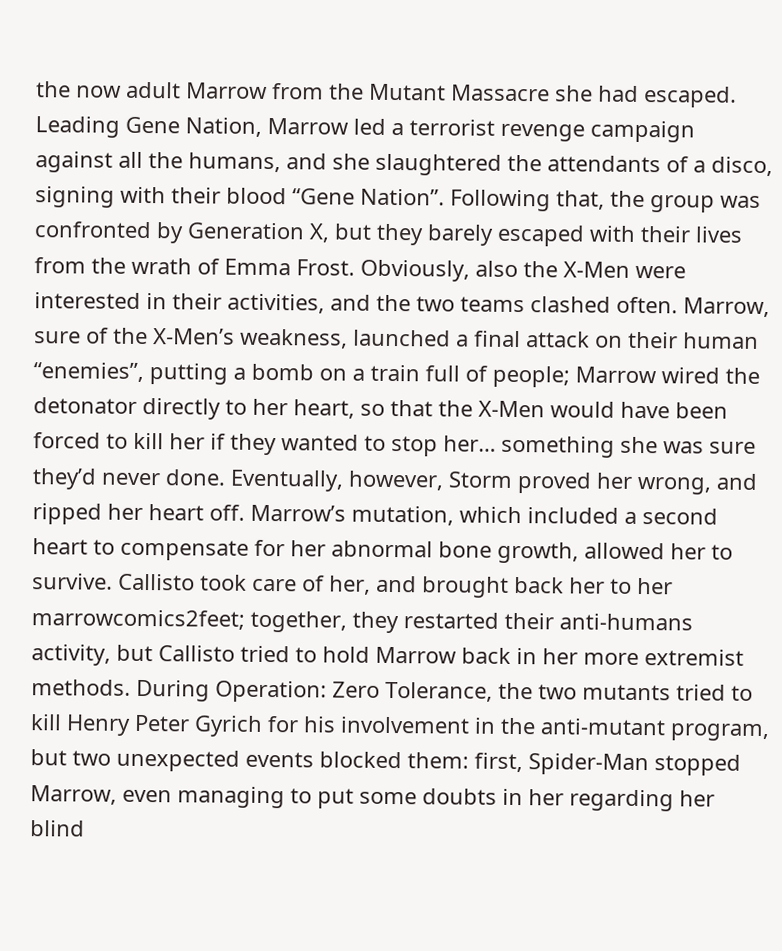the now adult Marrow from the Mutant Massacre she had escaped. Leading Gene Nation, Marrow led a terrorist revenge campaign against all the humans, and she slaughtered the attendants of a disco, signing with their blood “Gene Nation”. Following that, the group was confronted by Generation X, but they barely escaped with their lives from the wrath of Emma Frost. Obviously, also the X-Men were interested in their activities, and the two teams clashed often. Marrow, sure of the X-Men’s weakness, launched a final attack on their human “enemies”, putting a bomb on a train full of people; Marrow wired the detonator directly to her heart, so that the X-Men would have been forced to kill her if they wanted to stop her… something she was sure they’d never done. Eventually, however, Storm proved her wrong, and ripped her heart off. Marrow’s mutation, which included a second heart to compensate for her abnormal bone growth, allowed her to survive. Callisto took care of her, and brought back her to her marrowcomics2feet; together, they restarted their anti-humans activity, but Callisto tried to hold Marrow back in her more extremist methods. During Operation: Zero Tolerance, the two mutants tried to kill Henry Peter Gyrich for his involvement in the anti-mutant program, but two unexpected events blocked them: first, Spider-Man stopped Marrow, even managing to put some doubts in her regarding her blind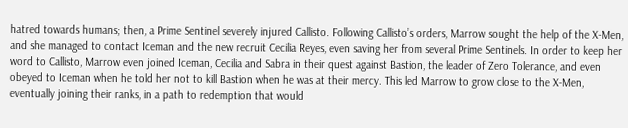hatred towards humans; then, a Prime Sentinel severely injured Callisto. Following Callisto’s orders, Marrow sought the help of the X-Men, and she managed to contact Iceman and the new recruit Cecilia Reyes, even saving her from several Prime Sentinels. In order to keep her word to Callisto, Marrow even joined Iceman, Cecilia and Sabra in their quest against Bastion, the leader of Zero Tolerance, and even obeyed to Iceman when he told her not to kill Bastion when he was at their mercy. This led Marrow to grow close to the X-Men, eventually joining their ranks, in a path to redemption that would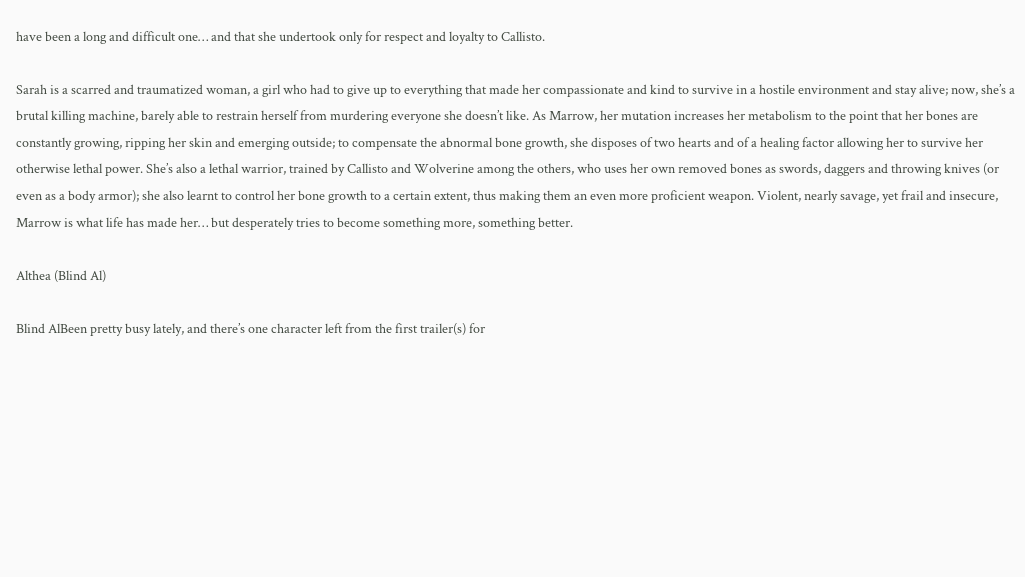have been a long and difficult one… and that she undertook only for respect and loyalty to Callisto.

Sarah is a scarred and traumatized woman, a girl who had to give up to everything that made her compassionate and kind to survive in a hostile environment and stay alive; now, she’s a brutal killing machine, barely able to restrain herself from murdering everyone she doesn’t like. As Marrow, her mutation increases her metabolism to the point that her bones are constantly growing, ripping her skin and emerging outside; to compensate the abnormal bone growth, she disposes of two hearts and of a healing factor allowing her to survive her otherwise lethal power. She’s also a lethal warrior, trained by Callisto and Wolverine among the others, who uses her own removed bones as swords, daggers and throwing knives (or even as a body armor); she also learnt to control her bone growth to a certain extent, thus making them an even more proficient weapon. Violent, nearly savage, yet frail and insecure, Marrow is what life has made her… but desperately tries to become something more, something better.

Althea (Blind Al)

Blind AlBeen pretty busy lately, and there’s one character left from the first trailer(s) for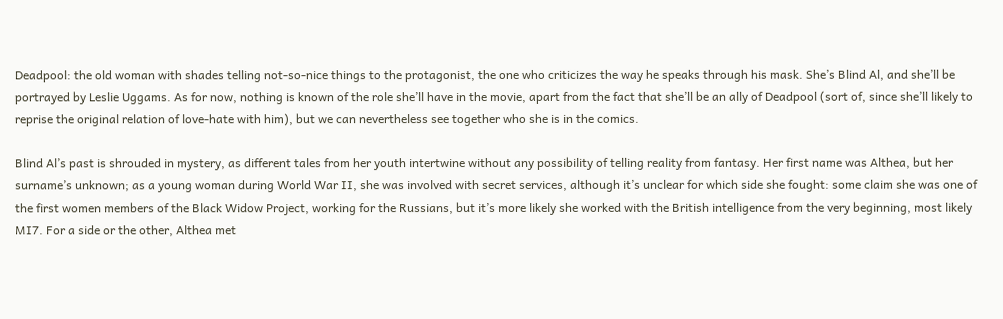Deadpool: the old woman with shades telling not-so-nice things to the protagonist, the one who criticizes the way he speaks through his mask. She’s Blind Al, and she’ll be portrayed by Leslie Uggams. As for now, nothing is known of the role she’ll have in the movie, apart from the fact that she’ll be an ally of Deadpool (sort of, since she’ll likely to reprise the original relation of love-hate with him), but we can nevertheless see together who she is in the comics.

Blind Al’s past is shrouded in mystery, as different tales from her youth intertwine without any possibility of telling reality from fantasy. Her first name was Althea, but her surname’s unknown; as a young woman during World War II, she was involved with secret services, although it’s unclear for which side she fought: some claim she was one of the first women members of the Black Widow Project, working for the Russians, but it’s more likely she worked with the British intelligence from the very beginning, most likely MI7. For a side or the other, Althea met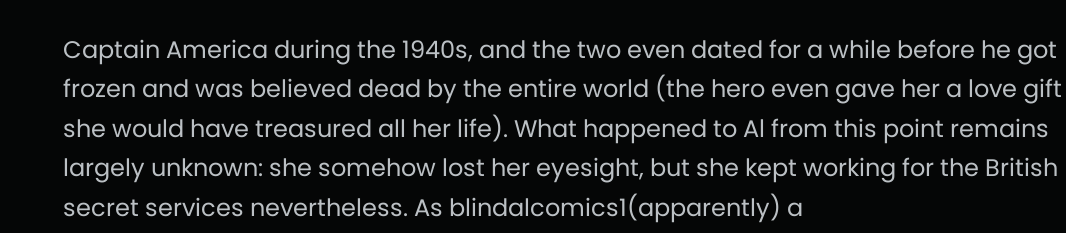Captain America during the 1940s, and the two even dated for a while before he got frozen and was believed dead by the entire world (the hero even gave her a love gift she would have treasured all her life). What happened to Al from this point remains largely unknown: she somehow lost her eyesight, but she kept working for the British secret services nevertheless. As blindalcomics1(apparently) a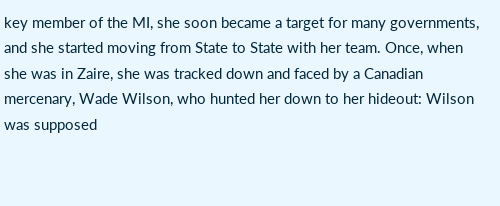key member of the MI, she soon became a target for many governments, and she started moving from State to State with her team. Once, when she was in Zaire, she was tracked down and faced by a Canadian mercenary, Wade Wilson, who hunted her down to her hideout: Wilson was supposed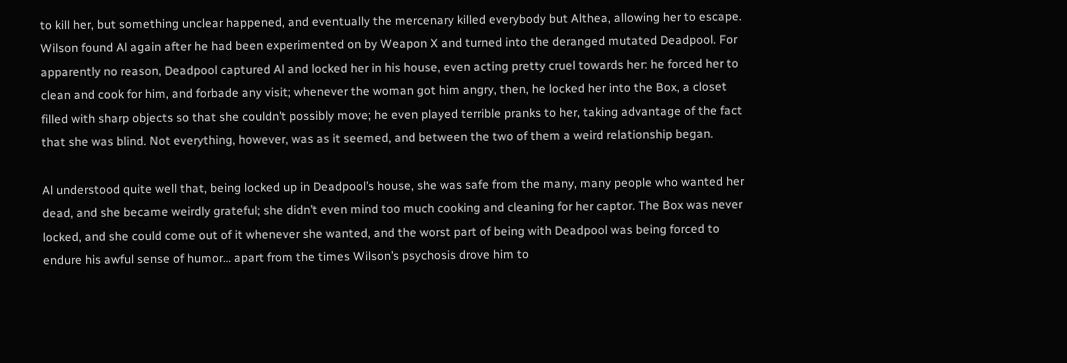to kill her, but something unclear happened, and eventually the mercenary killed everybody but Althea, allowing her to escape. Wilson found Al again after he had been experimented on by Weapon X and turned into the deranged mutated Deadpool. For apparently no reason, Deadpool captured Al and locked her in his house, even acting pretty cruel towards her: he forced her to clean and cook for him, and forbade any visit; whenever the woman got him angry, then, he locked her into the Box, a closet filled with sharp objects so that she couldn’t possibly move; he even played terrible pranks to her, taking advantage of the fact that she was blind. Not everything, however, was as it seemed, and between the two of them a weird relationship began.

Al understood quite well that, being locked up in Deadpool’s house, she was safe from the many, many people who wanted her dead, and she became weirdly grateful; she didn’t even mind too much cooking and cleaning for her captor. The Box was never locked, and she could come out of it whenever she wanted, and the worst part of being with Deadpool was being forced to endure his awful sense of humor… apart from the times Wilson’s psychosis drove him to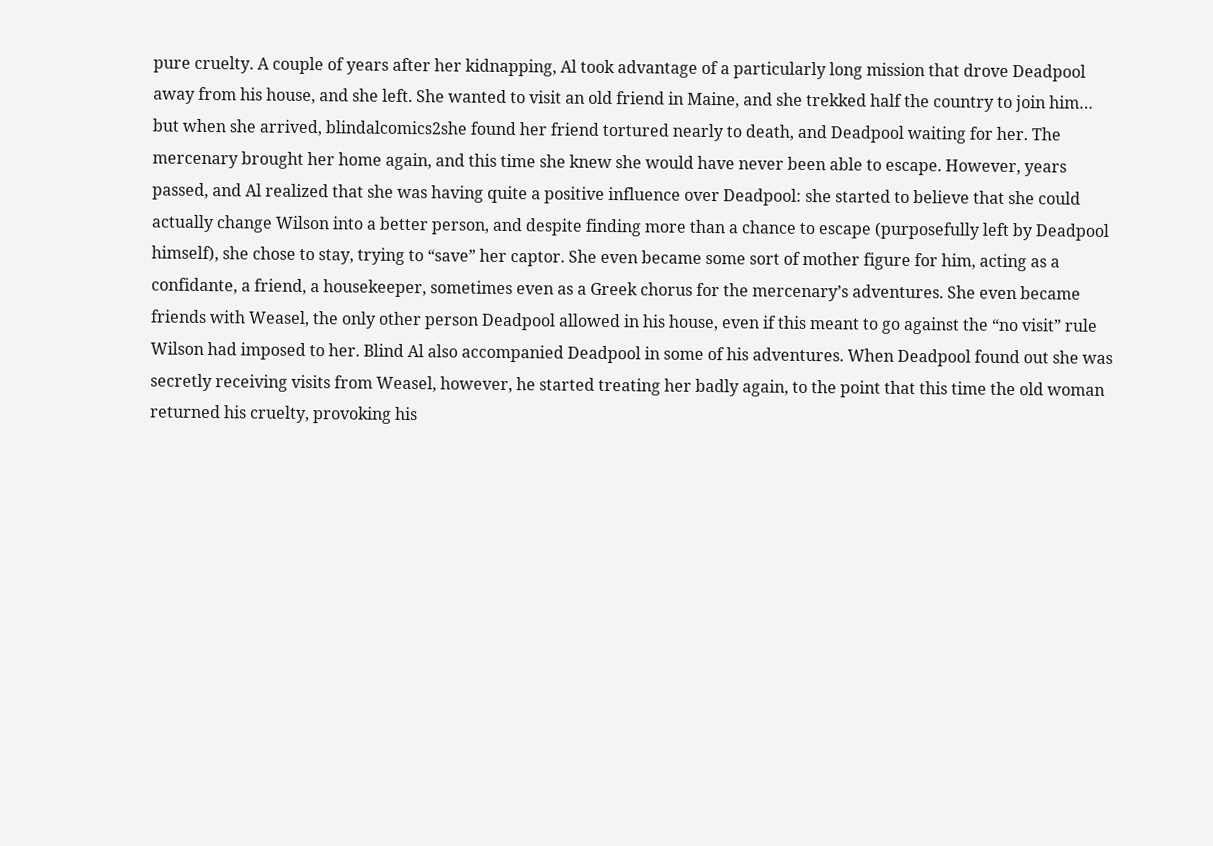pure cruelty. A couple of years after her kidnapping, Al took advantage of a particularly long mission that drove Deadpool away from his house, and she left. She wanted to visit an old friend in Maine, and she trekked half the country to join him… but when she arrived, blindalcomics2she found her friend tortured nearly to death, and Deadpool waiting for her. The mercenary brought her home again, and this time she knew she would have never been able to escape. However, years passed, and Al realized that she was having quite a positive influence over Deadpool: she started to believe that she could actually change Wilson into a better person, and despite finding more than a chance to escape (purposefully left by Deadpool himself), she chose to stay, trying to “save” her captor. She even became some sort of mother figure for him, acting as a confidante, a friend, a housekeeper, sometimes even as a Greek chorus for the mercenary’s adventures. She even became friends with Weasel, the only other person Deadpool allowed in his house, even if this meant to go against the “no visit” rule Wilson had imposed to her. Blind Al also accompanied Deadpool in some of his adventures. When Deadpool found out she was secretly receiving visits from Weasel, however, he started treating her badly again, to the point that this time the old woman returned his cruelty, provoking his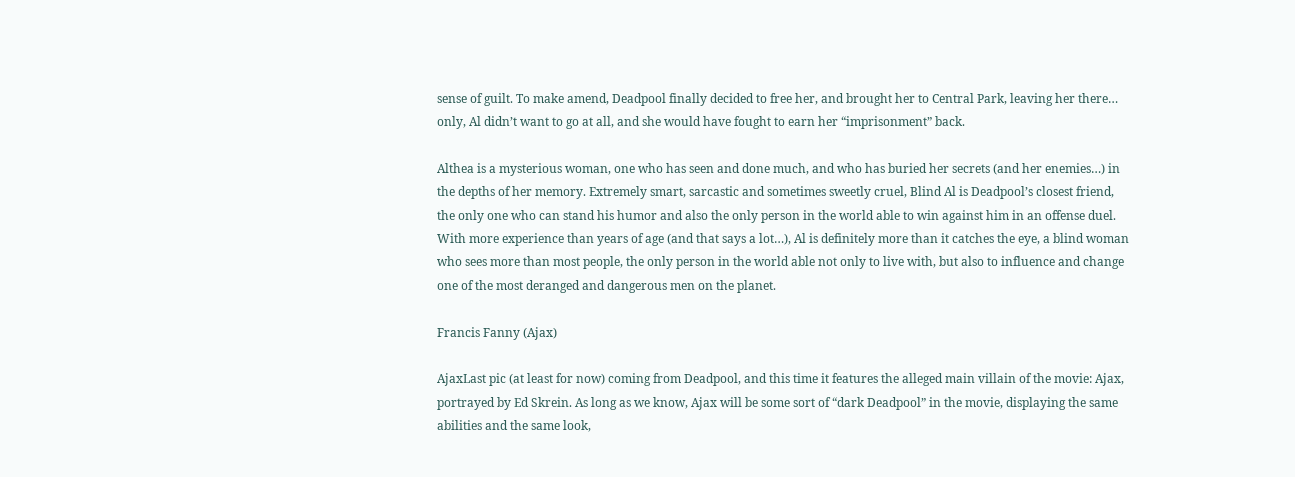sense of guilt. To make amend, Deadpool finally decided to free her, and brought her to Central Park, leaving her there… only, Al didn’t want to go at all, and she would have fought to earn her “imprisonment” back.

Althea is a mysterious woman, one who has seen and done much, and who has buried her secrets (and her enemies…) in the depths of her memory. Extremely smart, sarcastic and sometimes sweetly cruel, Blind Al is Deadpool’s closest friend, the only one who can stand his humor and also the only person in the world able to win against him in an offense duel. With more experience than years of age (and that says a lot…), Al is definitely more than it catches the eye, a blind woman who sees more than most people, the only person in the world able not only to live with, but also to influence and change one of the most deranged and dangerous men on the planet.

Francis Fanny (Ajax)

AjaxLast pic (at least for now) coming from Deadpool, and this time it features the alleged main villain of the movie: Ajax, portrayed by Ed Skrein. As long as we know, Ajax will be some sort of “dark Deadpool” in the movie, displaying the same abilities and the same look,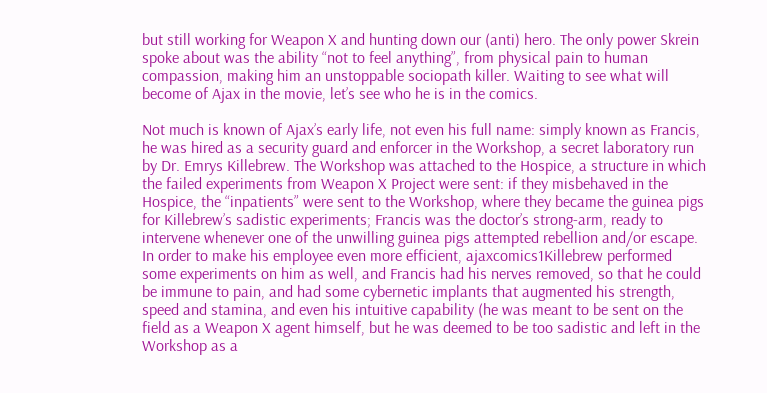but still working for Weapon X and hunting down our (anti) hero. The only power Skrein spoke about was the ability “not to feel anything”, from physical pain to human compassion, making him an unstoppable sociopath killer. Waiting to see what will become of Ajax in the movie, let’s see who he is in the comics.

Not much is known of Ajax’s early life, not even his full name: simply known as Francis, he was hired as a security guard and enforcer in the Workshop, a secret laboratory run by Dr. Emrys Killebrew. The Workshop was attached to the Hospice, a structure in which the failed experiments from Weapon X Project were sent: if they misbehaved in the Hospice, the “inpatients” were sent to the Workshop, where they became the guinea pigs for Killebrew’s sadistic experiments; Francis was the doctor’s strong-arm, ready to intervene whenever one of the unwilling guinea pigs attempted rebellion and/or escape. In order to make his employee even more efficient, ajaxcomics1Killebrew performed some experiments on him as well, and Francis had his nerves removed, so that he could be immune to pain, and had some cybernetic implants that augmented his strength, speed and stamina, and even his intuitive capability (he was meant to be sent on the field as a Weapon X agent himself, but he was deemed to be too sadistic and left in the Workshop as a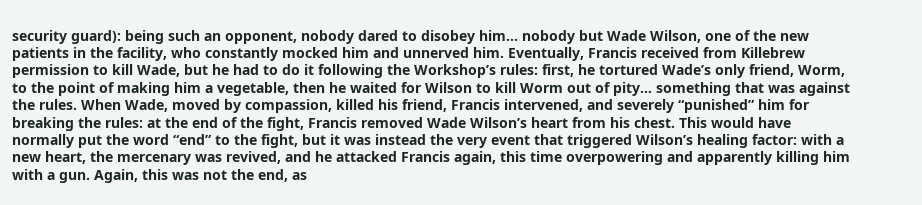security guard): being such an opponent, nobody dared to disobey him… nobody but Wade Wilson, one of the new patients in the facility, who constantly mocked him and unnerved him. Eventually, Francis received from Killebrew permission to kill Wade, but he had to do it following the Workshop’s rules: first, he tortured Wade’s only friend, Worm, to the point of making him a vegetable, then he waited for Wilson to kill Worm out of pity… something that was against the rules. When Wade, moved by compassion, killed his friend, Francis intervened, and severely “punished” him for breaking the rules: at the end of the fight, Francis removed Wade Wilson’s heart from his chest. This would have normally put the word “end” to the fight, but it was instead the very event that triggered Wilson’s healing factor: with a new heart, the mercenary was revived, and he attacked Francis again, this time overpowering and apparently killing him with a gun. Again, this was not the end, as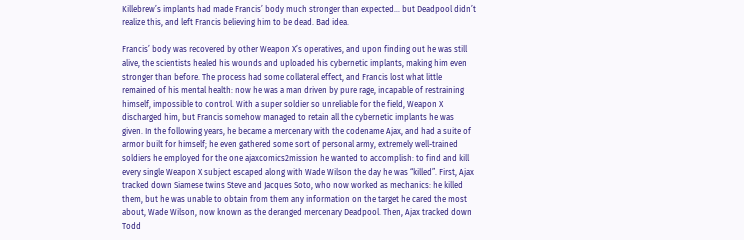Killebrew’s implants had made Francis’ body much stronger than expected… but Deadpool didn’t realize this, and left Francis believing him to be dead. Bad idea.

Francis’ body was recovered by other Weapon X’s operatives, and upon finding out he was still alive, the scientists healed his wounds and uploaded his cybernetic implants, making him even stronger than before. The process had some collateral effect, and Francis lost what little remained of his mental health: now he was a man driven by pure rage, incapable of restraining himself, impossible to control. With a super soldier so unreliable for the field, Weapon X discharged him, but Francis somehow managed to retain all the cybernetic implants he was given. In the following years, he became a mercenary with the codename Ajax, and had a suite of armor built for himself; he even gathered some sort of personal army, extremely well-trained soldiers he employed for the one ajaxcomics2mission he wanted to accomplish: to find and kill every single Weapon X subject escaped along with Wade Wilson the day he was “killed”. First, Ajax tracked down Siamese twins Steve and Jacques Soto, who now worked as mechanics: he killed them, but he was unable to obtain from them any information on the target he cared the most about, Wade Wilson, now known as the deranged mercenary Deadpool. Then, Ajax tracked down Todd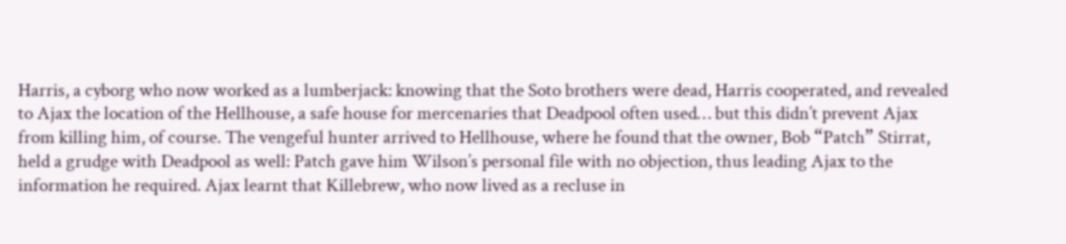Harris, a cyborg who now worked as a lumberjack: knowing that the Soto brothers were dead, Harris cooperated, and revealed to Ajax the location of the Hellhouse, a safe house for mercenaries that Deadpool often used… but this didn’t prevent Ajax from killing him, of course. The vengeful hunter arrived to Hellhouse, where he found that the owner, Bob “Patch” Stirrat, held a grudge with Deadpool as well: Patch gave him Wilson’s personal file with no objection, thus leading Ajax to the information he required. Ajax learnt that Killebrew, who now lived as a recluse in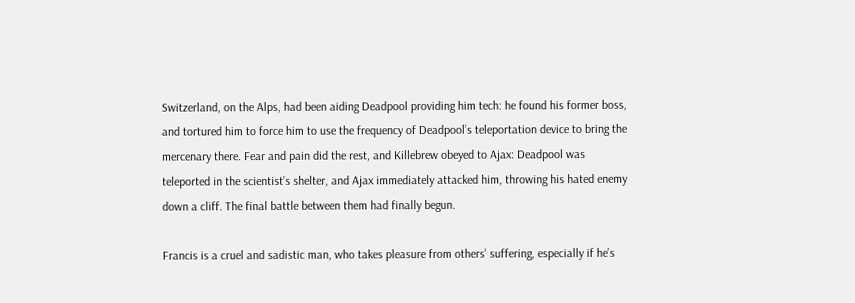Switzerland, on the Alps, had been aiding Deadpool providing him tech: he found his former boss, and tortured him to force him to use the frequency of Deadpool’s teleportation device to bring the mercenary there. Fear and pain did the rest, and Killebrew obeyed to Ajax: Deadpool was teleported in the scientist’s shelter, and Ajax immediately attacked him, throwing his hated enemy down a cliff. The final battle between them had finally begun.

Francis is a cruel and sadistic man, who takes pleasure from others’ suffering, especially if he’s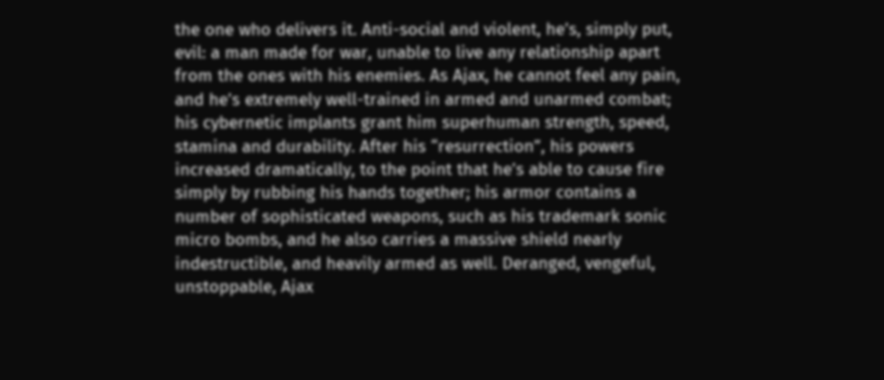the one who delivers it. Anti-social and violent, he’s, simply put, evil: a man made for war, unable to live any relationship apart from the ones with his enemies. As Ajax, he cannot feel any pain, and he’s extremely well-trained in armed and unarmed combat; his cybernetic implants grant him superhuman strength, speed, stamina and durability. After his “resurrection”, his powers increased dramatically, to the point that he’s able to cause fire simply by rubbing his hands together; his armor contains a number of sophisticated weapons, such as his trademark sonic micro bombs, and he also carries a massive shield nearly indestructible, and heavily armed as well. Deranged, vengeful, unstoppable, Ajax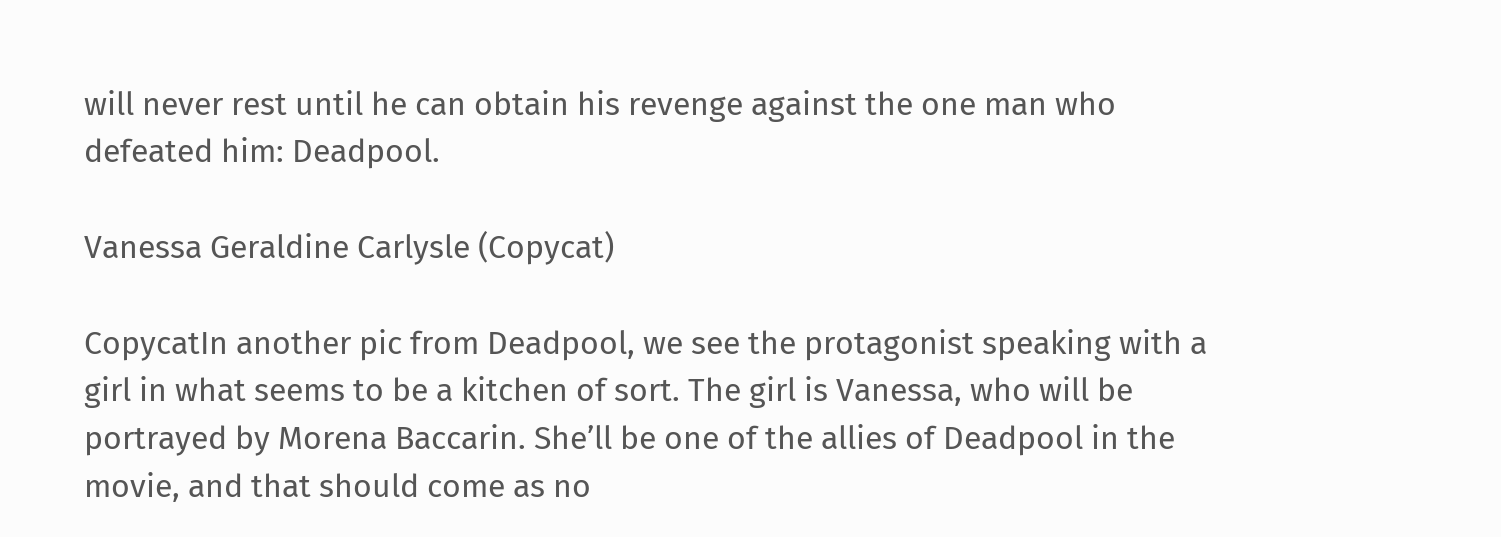will never rest until he can obtain his revenge against the one man who defeated him: Deadpool.

Vanessa Geraldine Carlysle (Copycat)

CopycatIn another pic from Deadpool, we see the protagonist speaking with a girl in what seems to be a kitchen of sort. The girl is Vanessa, who will be portrayed by Morena Baccarin. She’ll be one of the allies of Deadpool in the movie, and that should come as no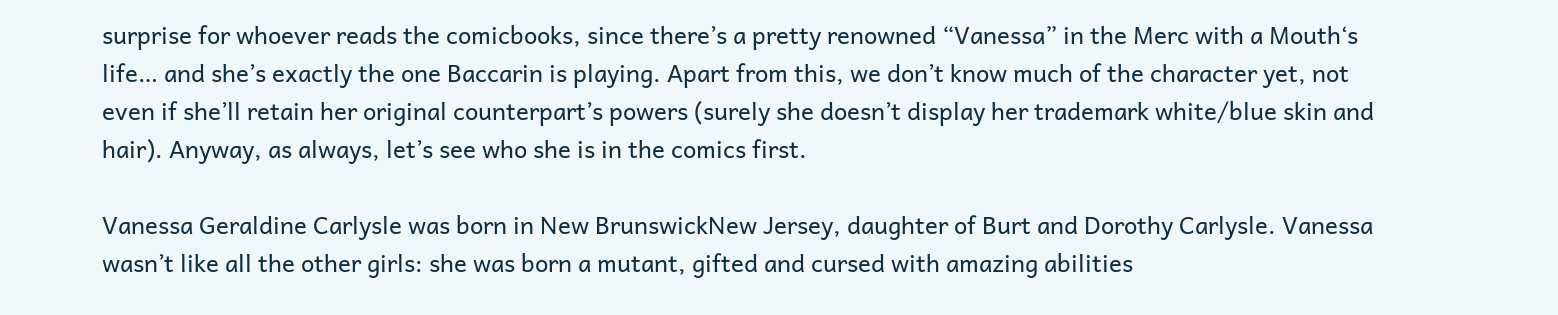surprise for whoever reads the comicbooks, since there’s a pretty renowned “Vanessa” in the Merc with a Mouth‘s life… and she’s exactly the one Baccarin is playing. Apart from this, we don’t know much of the character yet, not even if she’ll retain her original counterpart’s powers (surely she doesn’t display her trademark white/blue skin and hair). Anyway, as always, let’s see who she is in the comics first.

Vanessa Geraldine Carlysle was born in New BrunswickNew Jersey, daughter of Burt and Dorothy Carlysle. Vanessa wasn’t like all the other girls: she was born a mutant, gifted and cursed with amazing abilities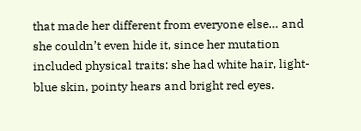that made her different from everyone else… and she couldn’t even hide it, since her mutation included physical traits: she had white hair, light-blue skin, pointy hears and bright red eyes.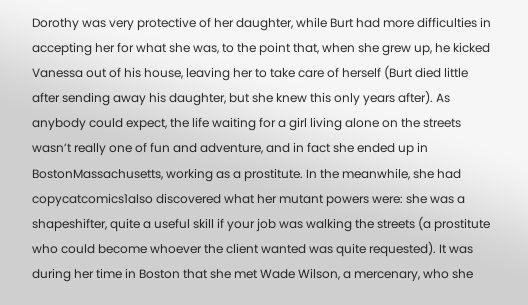Dorothy was very protective of her daughter, while Burt had more difficulties in accepting her for what she was, to the point that, when she grew up, he kicked Vanessa out of his house, leaving her to take care of herself (Burt died little after sending away his daughter, but she knew this only years after). As anybody could expect, the life waiting for a girl living alone on the streets wasn’t really one of fun and adventure, and in fact she ended up in BostonMassachusetts, working as a prostitute. In the meanwhile, she had copycatcomics1also discovered what her mutant powers were: she was a shapeshifter, quite a useful skill if your job was walking the streets (a prostitute who could become whoever the client wanted was quite requested). It was during her time in Boston that she met Wade Wilson, a mercenary, who she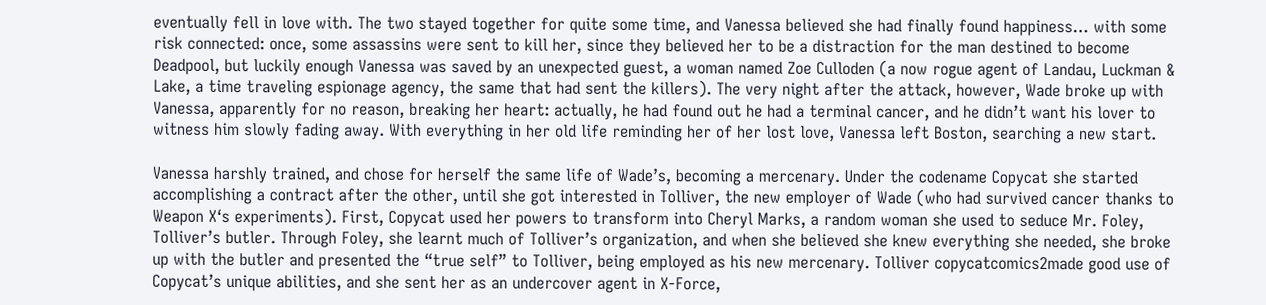eventually fell in love with. The two stayed together for quite some time, and Vanessa believed she had finally found happiness… with some risk connected: once, some assassins were sent to kill her, since they believed her to be a distraction for the man destined to become Deadpool, but luckily enough Vanessa was saved by an unexpected guest, a woman named Zoe Culloden (a now rogue agent of Landau, Luckman & Lake, a time traveling espionage agency, the same that had sent the killers). The very night after the attack, however, Wade broke up with Vanessa, apparently for no reason, breaking her heart: actually, he had found out he had a terminal cancer, and he didn’t want his lover to witness him slowly fading away. With everything in her old life reminding her of her lost love, Vanessa left Boston, searching a new start.

Vanessa harshly trained, and chose for herself the same life of Wade’s, becoming a mercenary. Under the codename Copycat she started accomplishing a contract after the other, until she got interested in Tolliver, the new employer of Wade (who had survived cancer thanks to Weapon X‘s experiments). First, Copycat used her powers to transform into Cheryl Marks, a random woman she used to seduce Mr. Foley, Tolliver’s butler. Through Foley, she learnt much of Tolliver’s organization, and when she believed she knew everything she needed, she broke up with the butler and presented the “true self” to Tolliver, being employed as his new mercenary. Tolliver copycatcomics2made good use of Copycat’s unique abilities, and she sent her as an undercover agent in X-Force,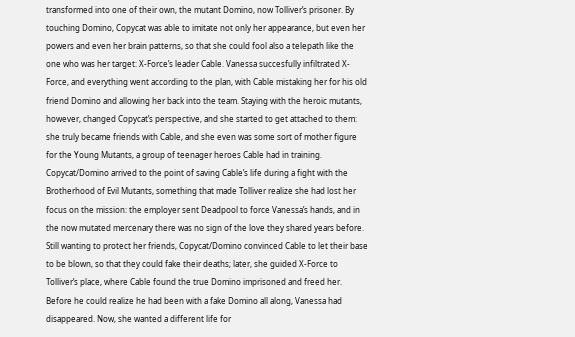transformed into one of their own, the mutant Domino, now Tolliver’s prisoner. By touching Domino, Copycat was able to imitate not only her appearance, but even her powers and even her brain patterns, so that she could fool also a telepath like the one who was her target: X-Force’s leader Cable. Vanessa succesfully infiltrated X-Force, and everything went according to the plan, with Cable mistaking her for his old friend Domino and allowing her back into the team. Staying with the heroic mutants, however, changed Copycat’s perspective, and she started to get attached to them: she truly became friends with Cable, and she even was some sort of mother figure for the Young Mutants, a group of teenager heroes Cable had in training. Copycat/Domino arrived to the point of saving Cable’s life during a fight with the Brotherhood of Evil Mutants, something that made Tolliver realize she had lost her focus on the mission: the employer sent Deadpool to force Vanessa’s hands, and in the now mutated mercenary there was no sign of the love they shared years before. Still wanting to protect her friends, Copycat/Domino convinced Cable to let their base to be blown, so that they could fake their deaths; later, she guided X-Force to Tolliver’s place, where Cable found the true Domino imprisoned and freed her. Before he could realize he had been with a fake Domino all along, Vanessa had disappeared. Now, she wanted a different life for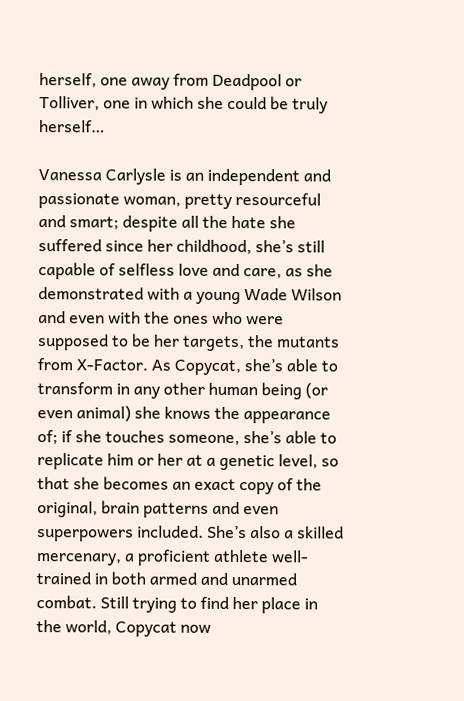herself, one away from Deadpool or Tolliver, one in which she could be truly herself…

Vanessa Carlysle is an independent and passionate woman, pretty resourceful and smart; despite all the hate she suffered since her childhood, she’s still capable of selfless love and care, as she demonstrated with a young Wade Wilson and even with the ones who were supposed to be her targets, the mutants from X-Factor. As Copycat, she’s able to transform in any other human being (or even animal) she knows the appearance of; if she touches someone, she’s able to replicate him or her at a genetic level, so that she becomes an exact copy of the original, brain patterns and even superpowers included. She’s also a skilled mercenary, a proficient athlete well-trained in both armed and unarmed combat. Still trying to find her place in the world, Copycat now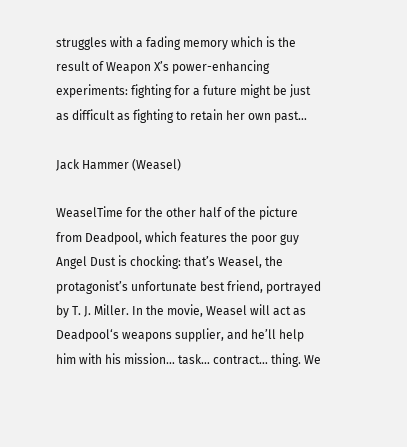struggles with a fading memory which is the result of Weapon X’s power-enhancing experiments: fighting for a future might be just as difficult as fighting to retain her own past…

Jack Hammer (Weasel)

WeaselTime for the other half of the picture from Deadpool, which features the poor guy Angel Dust is chocking: that’s Weasel, the protagonist’s unfortunate best friend, portrayed by T. J. Miller. In the movie, Weasel will act as Deadpool‘s weapons supplier, and he’ll help him with his mission… task… contract… thing. We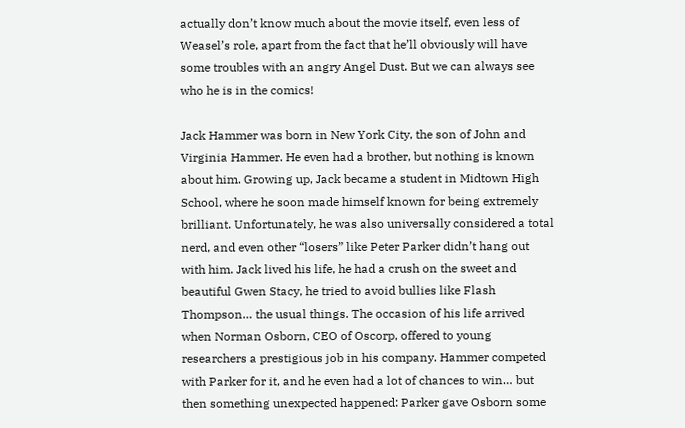actually don’t know much about the movie itself, even less of Weasel’s role, apart from the fact that he’ll obviously will have some troubles with an angry Angel Dust. But we can always see who he is in the comics!

Jack Hammer was born in New York City, the son of John and Virginia Hammer. He even had a brother, but nothing is known about him. Growing up, Jack became a student in Midtown High School, where he soon made himself known for being extremely brilliant. Unfortunately, he was also universally considered a total nerd, and even other “losers” like Peter Parker didn’t hang out with him. Jack lived his life, he had a crush on the sweet and beautiful Gwen Stacy, he tried to avoid bullies like Flash Thompson… the usual things. The occasion of his life arrived when Norman Osborn, CEO of Oscorp, offered to young researchers a prestigious job in his company. Hammer competed with Parker for it, and he even had a lot of chances to win… but then something unexpected happened: Parker gave Osborn some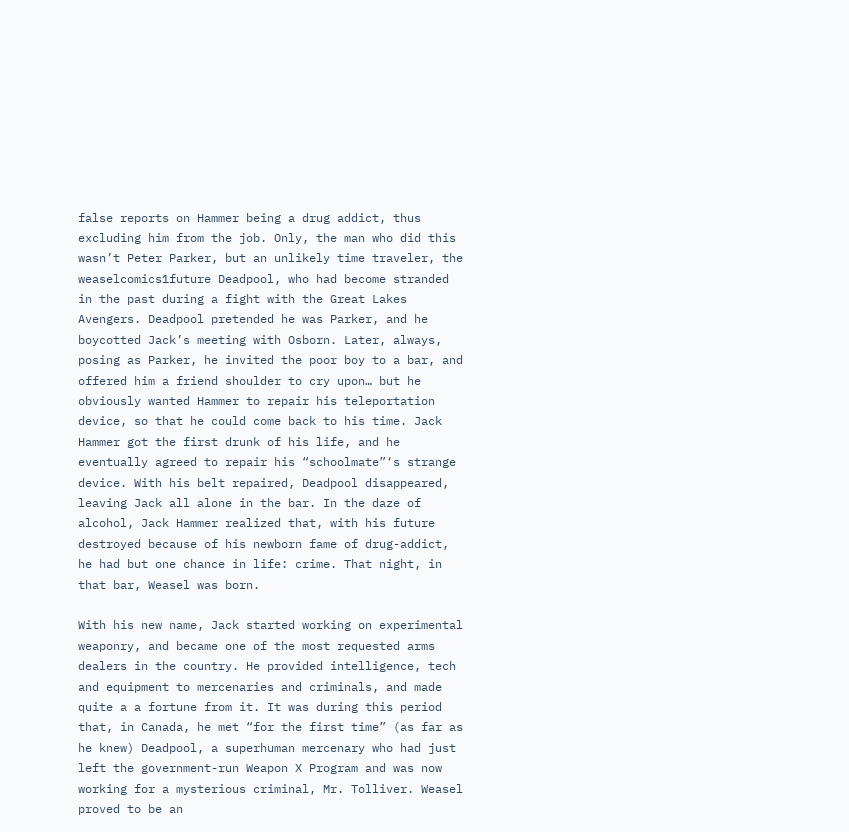false reports on Hammer being a drug addict, thus excluding him from the job. Only, the man who did this wasn’t Peter Parker, but an unlikely time traveler, the weaselcomics1future Deadpool, who had become stranded in the past during a fight with the Great Lakes Avengers. Deadpool pretended he was Parker, and he boycotted Jack’s meeting with Osborn. Later, always, posing as Parker, he invited the poor boy to a bar, and offered him a friend shoulder to cry upon… but he obviously wanted Hammer to repair his teleportation device, so that he could come back to his time. Jack Hammer got the first drunk of his life, and he eventually agreed to repair his “schoolmate”‘s strange device. With his belt repaired, Deadpool disappeared, leaving Jack all alone in the bar. In the daze of alcohol, Jack Hammer realized that, with his future destroyed because of his newborn fame of drug-addict, he had but one chance in life: crime. That night, in that bar, Weasel was born.

With his new name, Jack started working on experimental weaponry, and became one of the most requested arms dealers in the country. He provided intelligence, tech and equipment to mercenaries and criminals, and made quite a a fortune from it. It was during this period that, in Canada, he met “for the first time” (as far as he knew) Deadpool, a superhuman mercenary who had just left the government-run Weapon X Program and was now working for a mysterious criminal, Mr. Tolliver. Weasel proved to be an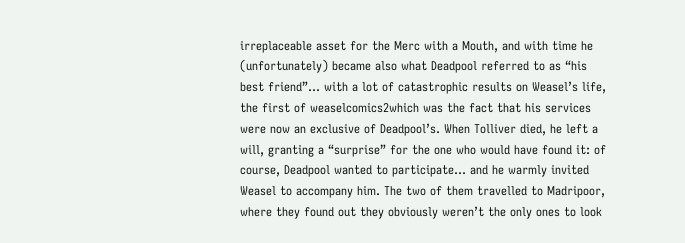irreplaceable asset for the Merc with a Mouth, and with time he (unfortunately) became also what Deadpool referred to as “his best friend”… with a lot of catastrophic results on Weasel’s life, the first of weaselcomics2which was the fact that his services were now an exclusive of Deadpool’s. When Tolliver died, he left a will, granting a “surprise” for the one who would have found it: of course, Deadpool wanted to participate… and he warmly invited Weasel to accompany him. The two of them travelled to Madripoor, where they found out they obviously weren’t the only ones to look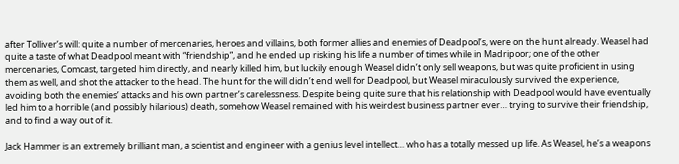after Tolliver’s will: quite a number of mercenaries, heroes and villains, both former allies and enemies of Deadpool’s, were on the hunt already. Weasel had quite a taste of what Deadpool meant with “friendship”, and he ended up risking his life a number of times while in Madripoor; one of the other mercenaries, Comcast, targeted him directly, and nearly killed him, but luckily enough Weasel didn’t only sell weapons, but was quite proficient in using them as well, and shot the attacker to the head. The hunt for the will didn’t end well for Deadpool, but Weasel miraculously survived the experience, avoiding both the enemies’ attacks and his own partner’s carelessness. Despite being quite sure that his relationship with Deadpool would have eventually led him to a horrible (and possibly hilarious) death, somehow Weasel remained with his weirdest business partner ever… trying to survive their friendship, and to find a way out of it.

Jack Hammer is an extremely brilliant man, a scientist and engineer with a genius level intellect… who has a totally messed up life. As Weasel, he’s a weapons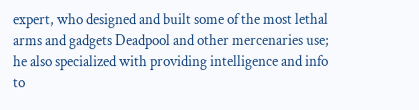expert, who designed and built some of the most lethal arms and gadgets Deadpool and other mercenaries use; he also specialized with providing intelligence and info to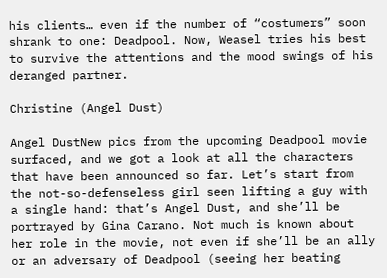his clients… even if the number of “costumers” soon shrank to one: Deadpool. Now, Weasel tries his best to survive the attentions and the mood swings of his deranged partner.

Christine (Angel Dust)

Angel DustNew pics from the upcoming Deadpool movie surfaced, and we got a look at all the characters that have been announced so far. Let’s start from the not-so-defenseless girl seen lifting a guy with a single hand: that’s Angel Dust, and she’ll be portrayed by Gina Carano. Not much is known about her role in the movie, not even if she’ll be an ally or an adversary of Deadpool (seeing her beating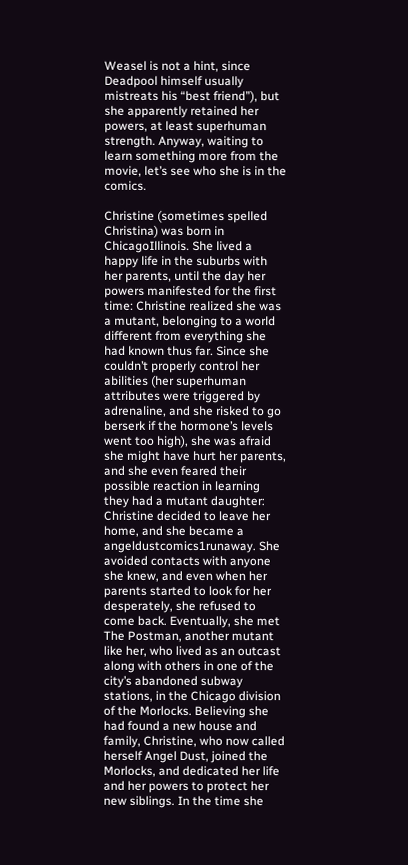Weasel is not a hint, since Deadpool himself usually mistreats his “best friend”), but she apparently retained her powers, at least superhuman strength. Anyway, waiting to learn something more from the movie, let’s see who she is in the comics.

Christine (sometimes spelled Christina) was born in ChicagoIllinois. She lived a happy life in the suburbs with her parents, until the day her powers manifested for the first time: Christine realized she was a mutant, belonging to a world different from everything she had known thus far. Since she couldn’t properly control her abilities (her superhuman attributes were triggered by adrenaline, and she risked to go berserk if the hormone’s levels went too high), she was afraid she might have hurt her parents, and she even feared their possible reaction in learning they had a mutant daughter: Christine decided to leave her home, and she became a angeldustcomics1runaway. She avoided contacts with anyone she knew, and even when her parents started to look for her desperately, she refused to come back. Eventually, she met The Postman, another mutant like her, who lived as an outcast along with others in one of the city’s abandoned subway stations, in the Chicago division of the Morlocks. Believing she had found a new house and family, Christine, who now called herself Angel Dust, joined the Morlocks, and dedicated her life and her powers to protect her new siblings. In the time she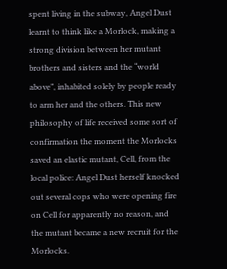spent living in the subway, Angel Dust learnt to think like a Morlock, making a strong division between her mutant brothers and sisters and the “world above”, inhabited solely by people ready to arm her and the others. This new philosophy of life received some sort of confirmation the moment the Morlocks saved an elastic mutant, Cell, from the local police: Angel Dust herself knocked out several cops who were opening fire on Cell for apparently no reason, and the mutant became a new recruit for the Morlocks.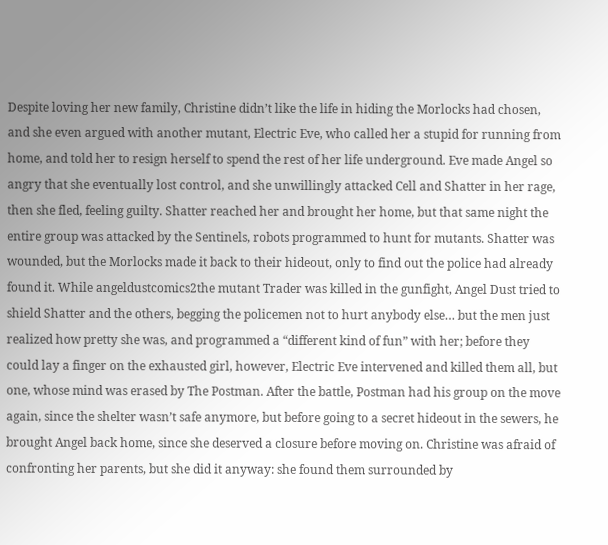Despite loving her new family, Christine didn’t like the life in hiding the Morlocks had chosen, and she even argued with another mutant, Electric Eve, who called her a stupid for running from home, and told her to resign herself to spend the rest of her life underground. Eve made Angel so angry that she eventually lost control, and she unwillingly attacked Cell and Shatter in her rage, then she fled, feeling guilty. Shatter reached her and brought her home, but that same night the entire group was attacked by the Sentinels, robots programmed to hunt for mutants. Shatter was wounded, but the Morlocks made it back to their hideout, only to find out the police had already found it. While angeldustcomics2the mutant Trader was killed in the gunfight, Angel Dust tried to shield Shatter and the others, begging the policemen not to hurt anybody else… but the men just realized how pretty she was, and programmed a “different kind of fun” with her; before they could lay a finger on the exhausted girl, however, Electric Eve intervened and killed them all, but one, whose mind was erased by The Postman. After the battle, Postman had his group on the move again, since the shelter wasn’t safe anymore, but before going to a secret hideout in the sewers, he brought Angel back home, since she deserved a closure before moving on. Christine was afraid of confronting her parents, but she did it anyway: she found them surrounded by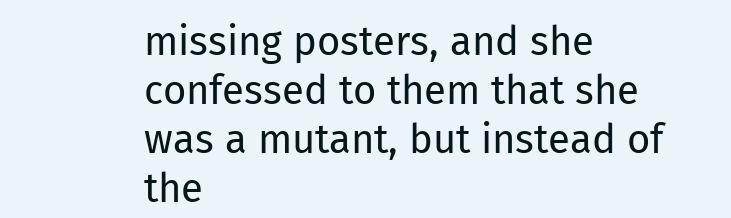missing posters, and she confessed to them that she was a mutant, but instead of the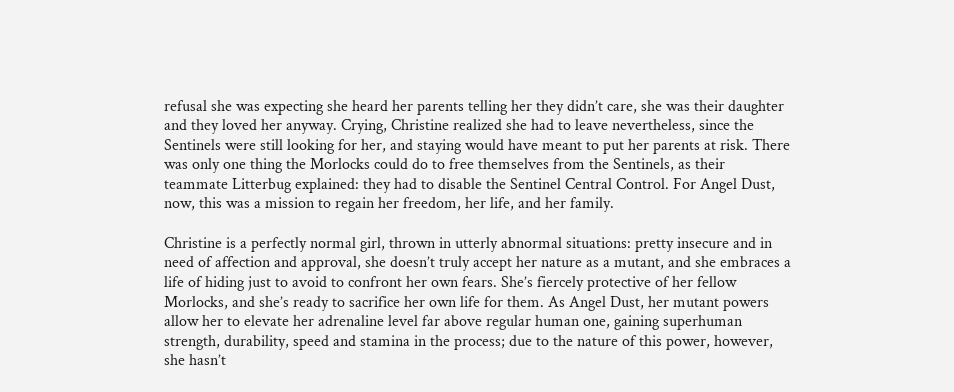refusal she was expecting she heard her parents telling her they didn’t care, she was their daughter and they loved her anyway. Crying, Christine realized she had to leave nevertheless, since the Sentinels were still looking for her, and staying would have meant to put her parents at risk. There was only one thing the Morlocks could do to free themselves from the Sentinels, as their teammate Litterbug explained: they had to disable the Sentinel Central Control. For Angel Dust, now, this was a mission to regain her freedom, her life, and her family.

Christine is a perfectly normal girl, thrown in utterly abnormal situations: pretty insecure and in need of affection and approval, she doesn’t truly accept her nature as a mutant, and she embraces a life of hiding just to avoid to confront her own fears. She’s fiercely protective of her fellow Morlocks, and she’s ready to sacrifice her own life for them. As Angel Dust, her mutant powers allow her to elevate her adrenaline level far above regular human one, gaining superhuman strength, durability, speed and stamina in the process; due to the nature of this power, however, she hasn’t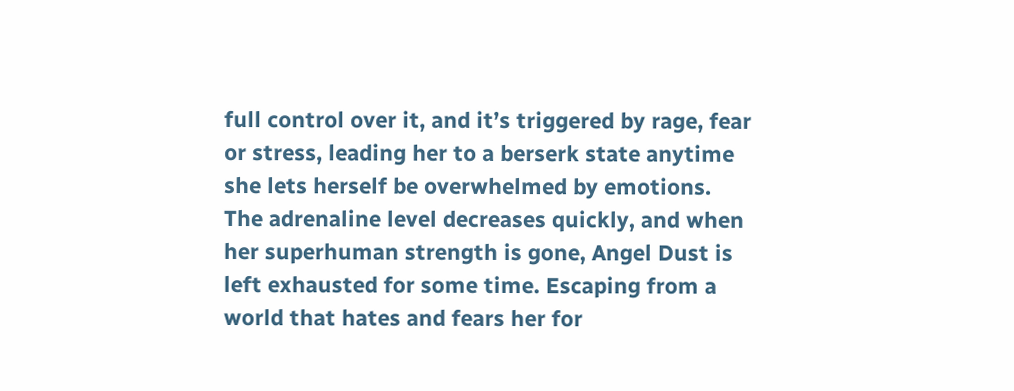full control over it, and it’s triggered by rage, fear or stress, leading her to a berserk state anytime she lets herself be overwhelmed by emotions. The adrenaline level decreases quickly, and when her superhuman strength is gone, Angel Dust is left exhausted for some time. Escaping from a world that hates and fears her for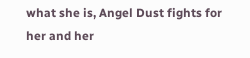what she is, Angel Dust fights for her and her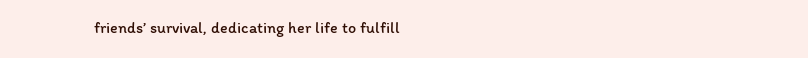friends’ survival, dedicating her life to fulfill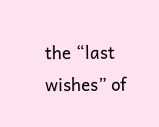the “last wishes” of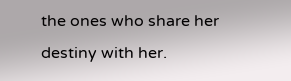the ones who share her destiny with her.